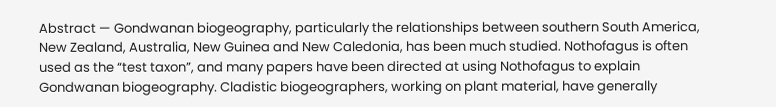Abstract — Gondwanan biogeography, particularly the relationships between southern South America, New Zealand, Australia, New Guinea and New Caledonia, has been much studied. Nothofagus is often used as the “test taxon”, and many papers have been directed at using Nothofagus to explain Gondwanan biogeography. Cladistic biogeographers, working on plant material, have generally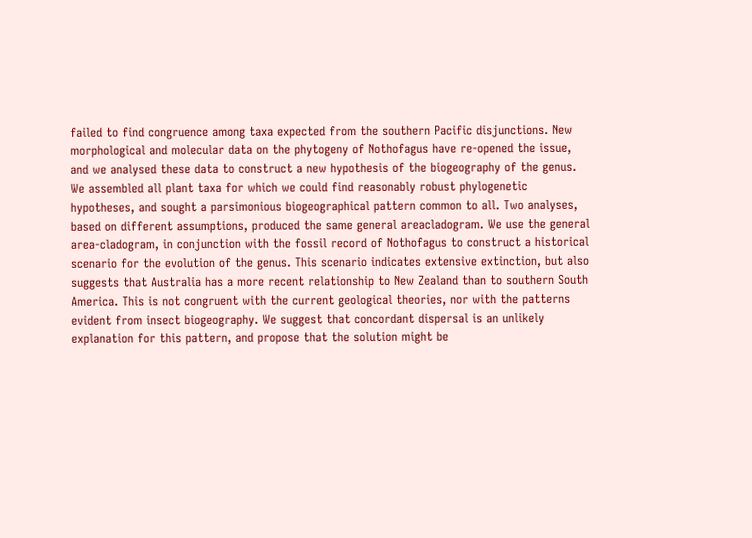failed to find congruence among taxa expected from the southern Pacific disjunctions. New morphological and molecular data on the phytogeny of Nothofagus have re-opened the issue, and we analysed these data to construct a new hypothesis of the biogeography of the genus. We assembled all plant taxa for which we could find reasonably robust phylogenetic hypotheses, and sought a parsimonious biogeographical pattern common to all. Two analyses, based on different assumptions, produced the same general areacladogram. We use the general area-cladogram, in conjunction with the fossil record of Nothofagus to construct a historical scenario for the evolution of the genus. This scenario indicates extensive extinction, but also suggests that Australia has a more recent relationship to New Zealand than to southern South America. This is not congruent with the current geological theories, nor with the patterns evident from insect biogeography. We suggest that concordant dispersal is an unlikely explanation for this pattern, and propose that the solution might be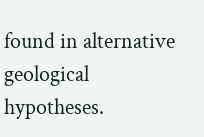found in alternative geological hypotheses.